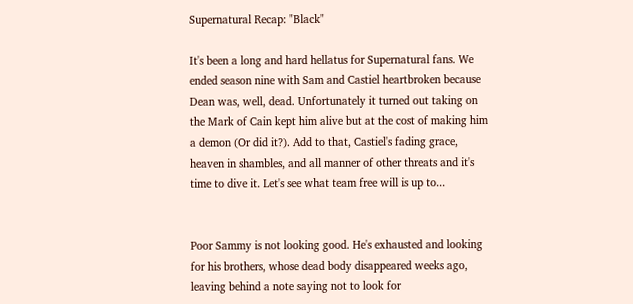Supernatural Recap: "Black"

It's been a long and hard hellatus for Supernatural fans. We ended season nine with Sam and Castiel heartbroken because Dean was, well, dead. Unfortunately it turned out taking on the Mark of Cain kept him alive but at the cost of making him a demon (Or did it?). Add to that, Castiel's fading grace, heaven in shambles, and all manner of other threats and it's time to dive it. Let's see what team free will is up to...


Poor Sammy is not looking good. He's exhausted and looking for his brothers, whose dead body disappeared weeks ago, leaving behind a note saying not to look for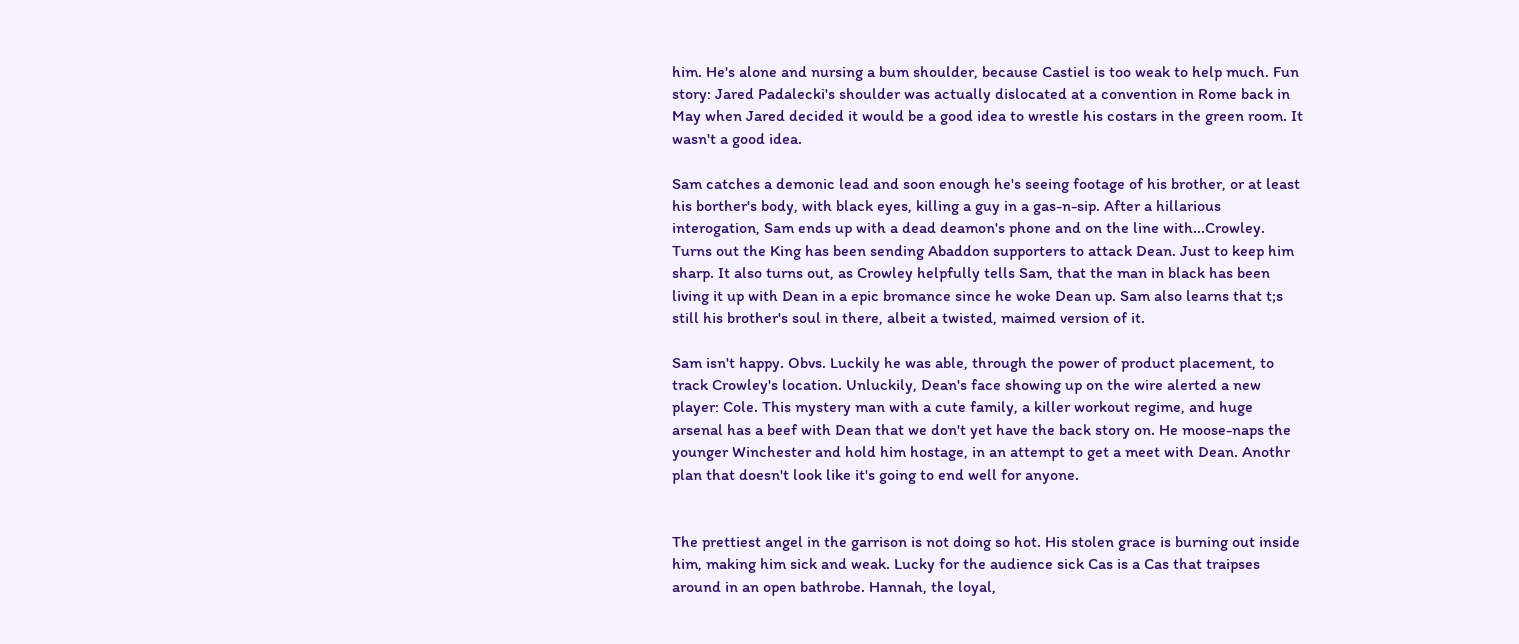him. He's alone and nursing a bum shoulder, because Castiel is too weak to help much. Fun story: Jared Padalecki's shoulder was actually dislocated at a convention in Rome back in May when Jared decided it would be a good idea to wrestle his costars in the green room. It wasn't a good idea.

Sam catches a demonic lead and soon enough he's seeing footage of his brother, or at least his borther's body, with black eyes, killing a guy in a gas-n-sip. After a hillarious interogation, Sam ends up with a dead deamon's phone and on the line with...Crowley. Turns out the King has been sending Abaddon supporters to attack Dean. Just to keep him sharp. It also turns out, as Crowley helpfully tells Sam, that the man in black has been living it up with Dean in a epic bromance since he woke Dean up. Sam also learns that t;s still his brother's soul in there, albeit a twisted, maimed version of it.

Sam isn't happy. Obvs. Luckily he was able, through the power of product placement, to track Crowley's location. Unluckily, Dean's face showing up on the wire alerted a new player: Cole. This mystery man with a cute family, a killer workout regime, and huge arsenal has a beef with Dean that we don't yet have the back story on. He moose-naps the younger Winchester and hold him hostage, in an attempt to get a meet with Dean. Anothr plan that doesn't look like it's going to end well for anyone.


The prettiest angel in the garrison is not doing so hot. His stolen grace is burning out inside him, making him sick and weak. Lucky for the audience sick Cas is a Cas that traipses around in an open bathrobe. Hannah, the loyal,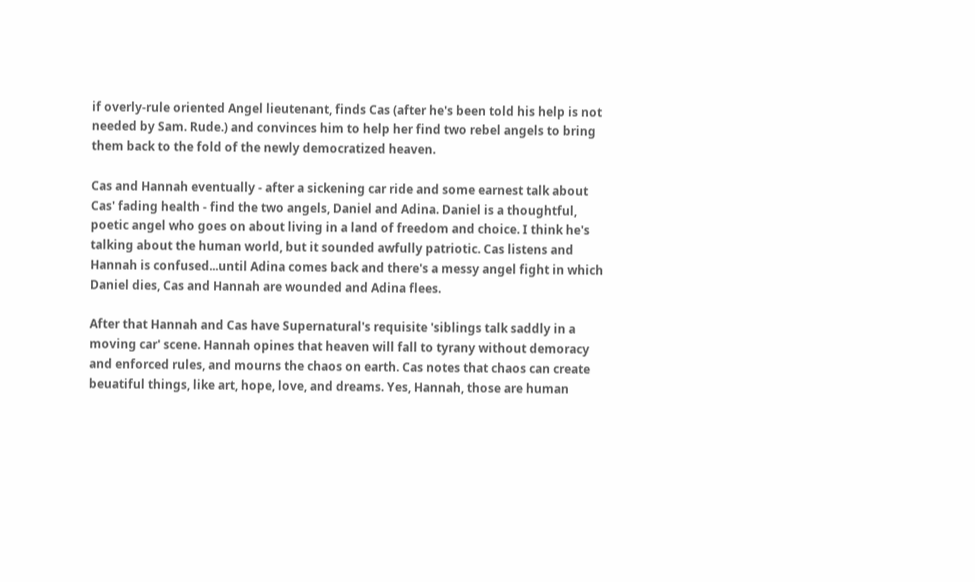if overly-rule oriented Angel lieutenant, finds Cas (after he's been told his help is not needed by Sam. Rude.) and convinces him to help her find two rebel angels to bring them back to the fold of the newly democratized heaven.

Cas and Hannah eventually - after a sickening car ride and some earnest talk about Cas' fading health - find the two angels, Daniel and Adina. Daniel is a thoughtful, poetic angel who goes on about living in a land of freedom and choice. I think he's talking about the human world, but it sounded awfully patriotic. Cas listens and Hannah is confused...until Adina comes back and there's a messy angel fight in which Daniel dies, Cas and Hannah are wounded and Adina flees.

After that Hannah and Cas have Supernatural's requisite 'siblings talk saddly in a moving car' scene. Hannah opines that heaven will fall to tyrany without demoracy and enforced rules, and mourns the chaos on earth. Cas notes that chaos can create beuatiful things, like art, hope, love, and dreams. Yes, Hannah, those are human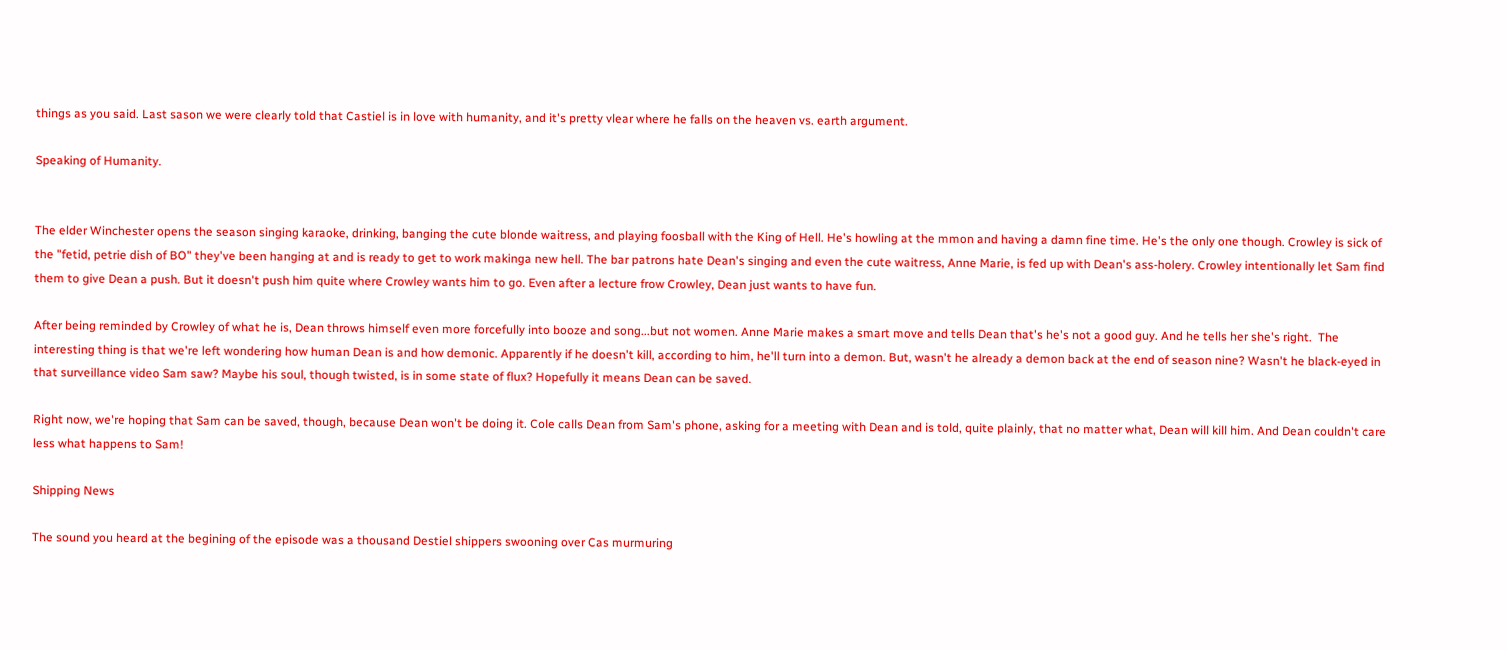things as you said. Last sason we were clearly told that Castiel is in love with humanity, and it's pretty vlear where he falls on the heaven vs. earth argument.

Speaking of Humanity.


The elder Winchester opens the season singing karaoke, drinking, banging the cute blonde waitress, and playing foosball with the King of Hell. He's howling at the mmon and having a damn fine time. He's the only one though. Crowley is sick of the "fetid, petrie dish of BO" they've been hanging at and is ready to get to work makinga new hell. The bar patrons hate Dean's singing and even the cute waitress, Anne Marie, is fed up with Dean's ass-holery. Crowley intentionally let Sam find them to give Dean a push. But it doesn't push him quite where Crowley wants him to go. Even after a lecture frow Crowley, Dean just wants to have fun.

After being reminded by Crowley of what he is, Dean throws himself even more forcefully into booze and song...but not women. Anne Marie makes a smart move and tells Dean that's he's not a good guy. And he tells her she's right.  The interesting thing is that we're left wondering how human Dean is and how demonic. Apparently if he doesn't kill, according to him, he'll turn into a demon. But, wasn't he already a demon back at the end of season nine? Wasn't he black-eyed in that surveillance video Sam saw? Maybe his soul, though twisted, is in some state of flux? Hopefully it means Dean can be saved.

Right now, we're hoping that Sam can be saved, though, because Dean won't be doing it. Cole calls Dean from Sam's phone, asking for a meeting with Dean and is told, quite plainly, that no matter what, Dean will kill him. And Dean couldn't care less what happens to Sam!

Shipping News

The sound you heard at the begining of the episode was a thousand Destiel shippers swooning over Cas murmuring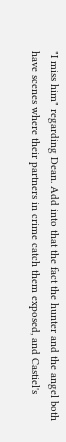"I miss him" regarding Dean. Add into that the fact the hunter and the angel both have scenes where their partners in crime catch them exposed, and Castiel's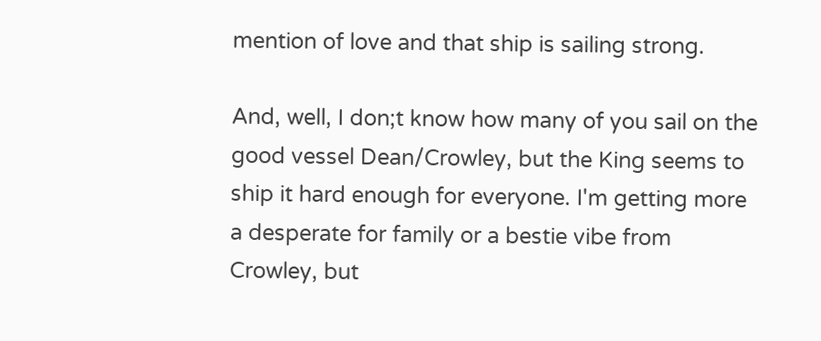mention of love and that ship is sailing strong.

And, well, I don;t know how many of you sail on the good vessel Dean/Crowley, but the King seems to ship it hard enough for everyone. I'm getting more a desperate for family or a bestie vibe from Crowley, but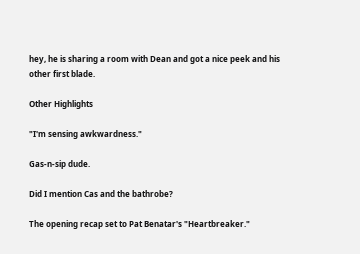hey, he is sharing a room with Dean and got a nice peek and his other first blade.

Other Highlights

"I'm sensing awkwardness."

Gas-n-sip dude.

Did I mention Cas and the bathrobe?

The opening recap set to Pat Benatar's "Heartbreaker."